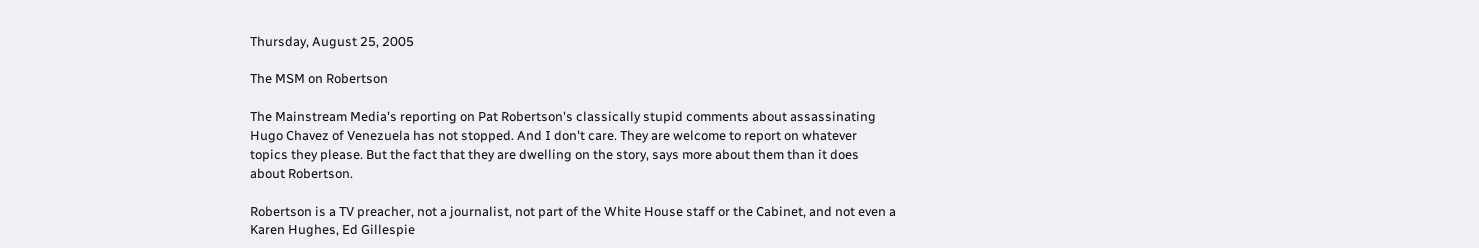Thursday, August 25, 2005

The MSM on Robertson

The Mainstream Media's reporting on Pat Robertson's classically stupid comments about assassinating Hugo Chavez of Venezuela has not stopped. And I don't care. They are welcome to report on whatever topics they please. But the fact that they are dwelling on the story, says more about them than it does about Robertson.

Robertson is a TV preacher, not a journalist, not part of the White House staff or the Cabinet, and not even a Karen Hughes, Ed Gillespie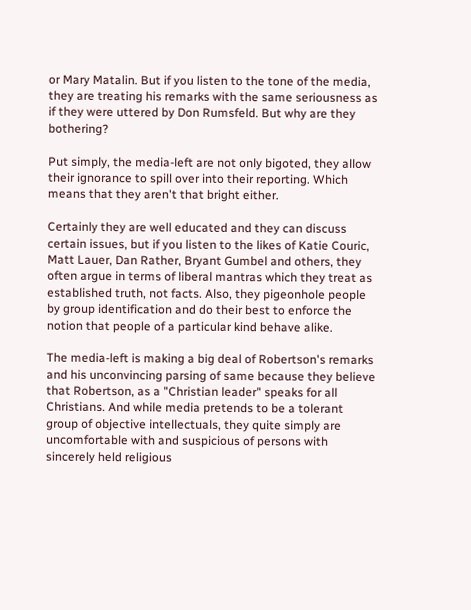or Mary Matalin. But if you listen to the tone of the media, they are treating his remarks with the same seriousness as if they were uttered by Don Rumsfeld. But why are they bothering?

Put simply, the media-left are not only bigoted, they allow their ignorance to spill over into their reporting. Which means that they aren't that bright either.

Certainly they are well educated and they can discuss certain issues, but if you listen to the likes of Katie Couric, Matt Lauer, Dan Rather, Bryant Gumbel and others, they often argue in terms of liberal mantras which they treat as established truth, not facts. Also, they pigeonhole people by group identification and do their best to enforce the notion that people of a particular kind behave alike.

The media-left is making a big deal of Robertson's remarks and his unconvincing parsing of same because they believe that Robertson, as a "Christian leader" speaks for all Christians. And while media pretends to be a tolerant group of objective intellectuals, they quite simply are uncomfortable with and suspicious of persons with sincerely held religious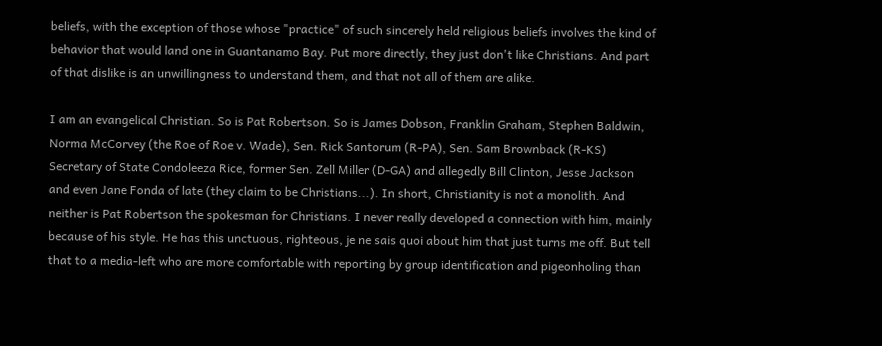beliefs, with the exception of those whose "practice" of such sincerely held religious beliefs involves the kind of behavior that would land one in Guantanamo Bay. Put more directly, they just don't like Christians. And part of that dislike is an unwillingness to understand them, and that not all of them are alike.

I am an evangelical Christian. So is Pat Robertson. So is James Dobson, Franklin Graham, Stephen Baldwin, Norma McCorvey (the Roe of Roe v. Wade), Sen. Rick Santorum (R-PA), Sen. Sam Brownback (R-KS) Secretary of State Condoleeza Rice, former Sen. Zell Miller (D-GA) and allegedly Bill Clinton, Jesse Jackson and even Jane Fonda of late (they claim to be Christians...). In short, Christianity is not a monolith. And neither is Pat Robertson the spokesman for Christians. I never really developed a connection with him, mainly because of his style. He has this unctuous, righteous, je ne sais quoi about him that just turns me off. But tell that to a media-left who are more comfortable with reporting by group identification and pigeonholing than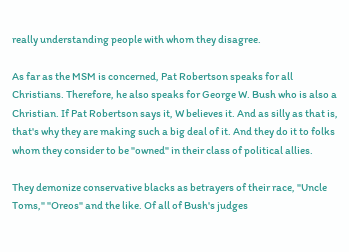really understanding people with whom they disagree.

As far as the MSM is concerned, Pat Robertson speaks for all Christians. Therefore, he also speaks for George W. Bush who is also a Christian. If Pat Robertson says it, W believes it. And as silly as that is, that's why they are making such a big deal of it. And they do it to folks whom they consider to be "owned" in their class of political allies.

They demonize conservative blacks as betrayers of their race, "Uncle Toms," "Oreos" and the like. Of all of Bush's judges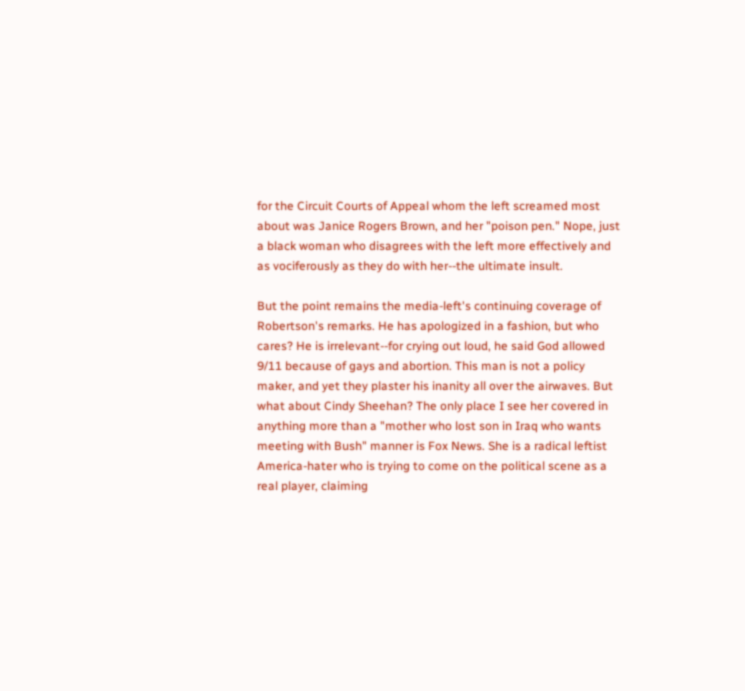for the Circuit Courts of Appeal whom the left screamed most about was Janice Rogers Brown, and her "poison pen." Nope, just a black woman who disagrees with the left more effectively and as vociferously as they do with her--the ultimate insult.

But the point remains the media-left's continuing coverage of Robertson's remarks. He has apologized in a fashion, but who cares? He is irrelevant--for crying out loud, he said God allowed 9/11 because of gays and abortion. This man is not a policy maker, and yet they plaster his inanity all over the airwaves. But what about Cindy Sheehan? The only place I see her covered in anything more than a "mother who lost son in Iraq who wants meeting with Bush" manner is Fox News. She is a radical leftist America-hater who is trying to come on the political scene as a real player, claiming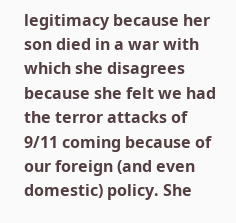legitimacy because her son died in a war with which she disagrees because she felt we had the terror attacks of 9/11 coming because of our foreign (and even domestic) policy. She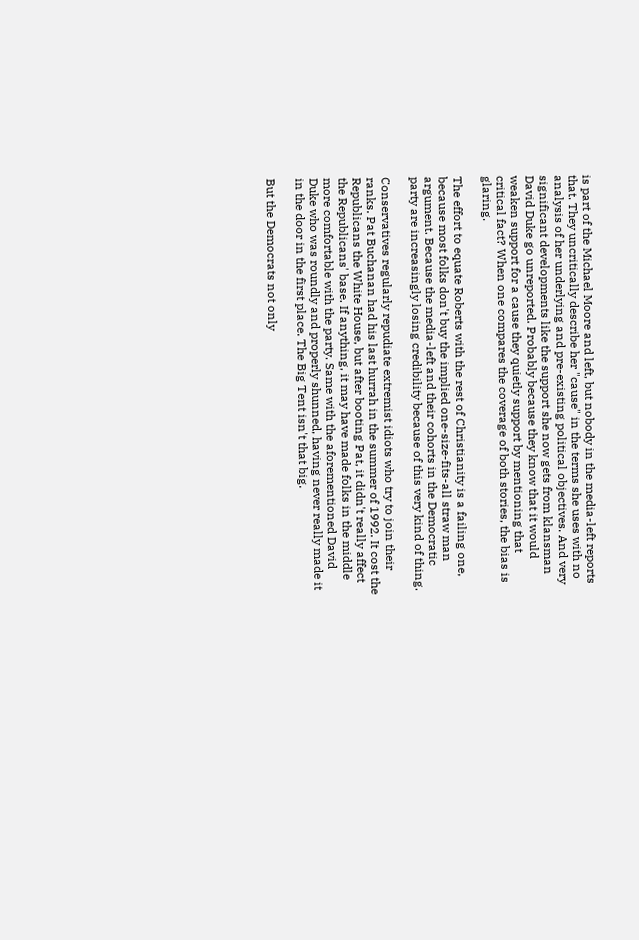is part of the Michael Moore and left, but nobody in the media-left reports that. They uncritically describe her "cause" in the terms she uses with no analysis of her underlying and pre-existing political objectives. And very significant developments like the support she now gets from klansman David Duke go unreported. Probably because they know that it would weaken support for a cause they quietly support by mentioning that critical fact? When one compares the coverage of both stories, the bias is glaring.

The effort to equate Roberts with the rest of Christianity is a failing one, because most folks don't buy the implied one-size-fits-all straw man argument. Because the media-left and their cohorts in the Democratic party are increasingly losing credibility because of this very kind of thing.

Conservatives regularly repudiate extremist idiots who try to join their ranks. Pat Buchanan had his last hurrah in the summer of 1992. It cost the Republicans the White House, but after booting Pat, it didn't really affect the Republicans' base. If anything, it may have made folks in the middle more comfortable with the party. Same with the aforementioned David Duke who was roundly and properly shunned, having never really made it in the door in the first place. The Big Tent isn't that big.

But the Democrats not only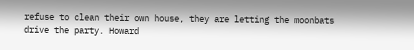refuse to clean their own house, they are letting the moonbats drive the party. Howard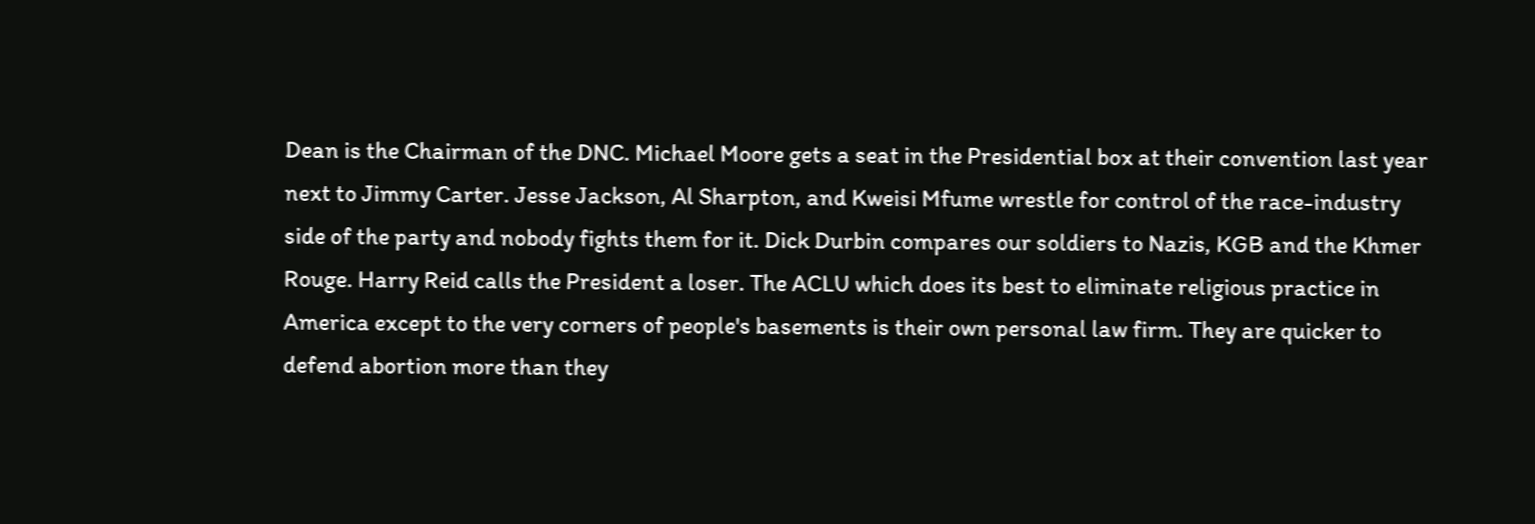Dean is the Chairman of the DNC. Michael Moore gets a seat in the Presidential box at their convention last year next to Jimmy Carter. Jesse Jackson, Al Sharpton, and Kweisi Mfume wrestle for control of the race-industry side of the party and nobody fights them for it. Dick Durbin compares our soldiers to Nazis, KGB and the Khmer Rouge. Harry Reid calls the President a loser. The ACLU which does its best to eliminate religious practice in America except to the very corners of people's basements is their own personal law firm. They are quicker to defend abortion more than they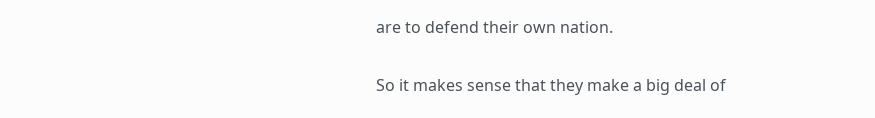are to defend their own nation.

So it makes sense that they make a big deal of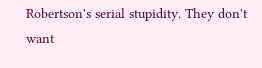Robertson's serial stupidity. They don't want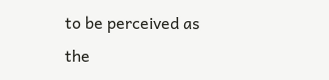to be perceived as the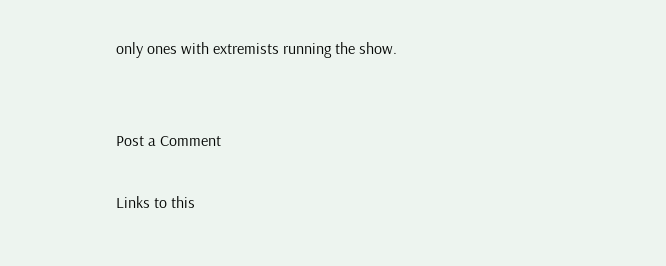only ones with extremists running the show.


Post a Comment

Links to this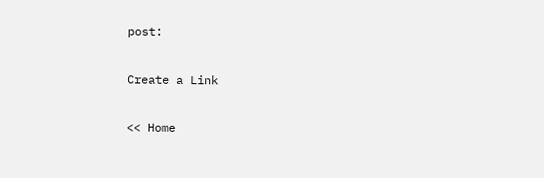post:

Create a Link

<< Home